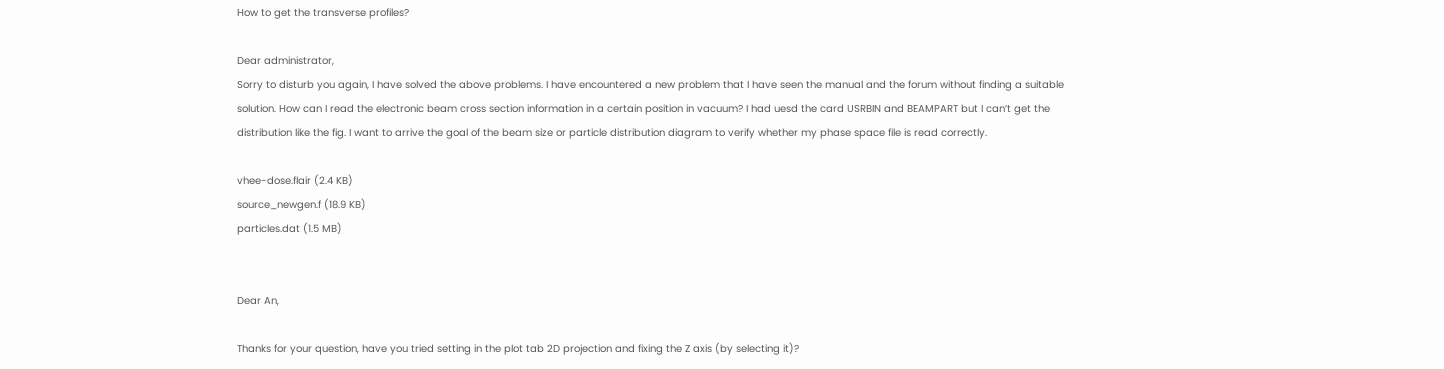How to get the transverse profiles?

Dear administrator,
Sorry to disturb you again, I have solved the above problems. I have encountered a new problem that I have seen the manual and the forum without finding a suitable solution. How can I read the electronic beam cross section information in a certain position in vacuum? I had uesd the card USRBIN and BEAMPART but I can’t get the distribution like the fig. I want to arrive the goal of the beam size or particle distribution diagram to verify whether my phase space file is read correctly.

vhee-dose.flair (2.4 KB)
source_newgen.f (18.9 KB)
particles.dat (1.5 MB)


Dear An,

Thanks for your question, have you tried setting in the plot tab 2D projection and fixing the Z axis (by selecting it)?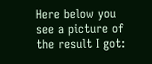Here below you see a picture of the result I got: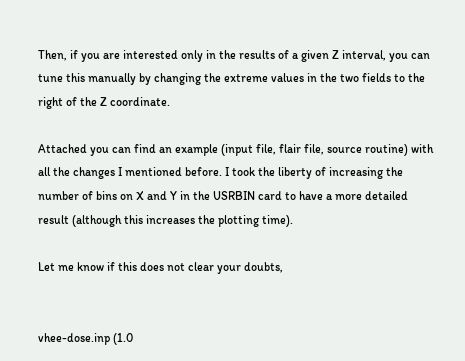Then, if you are interested only in the results of a given Z interval, you can tune this manually by changing the extreme values in the two fields to the right of the Z coordinate.

Attached you can find an example (input file, flair file, source routine) with all the changes I mentioned before. I took the liberty of increasing the number of bins on X and Y in the USRBIN card to have a more detailed result (although this increases the plotting time).

Let me know if this does not clear your doubts,


vhee-dose.inp (1.0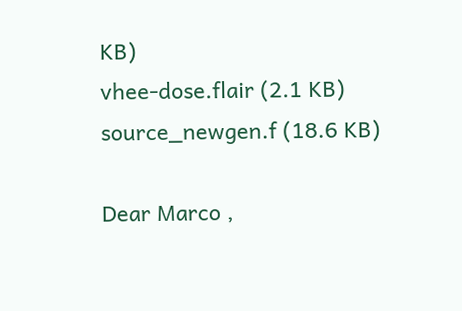KB)
vhee-dose.flair (2.1 KB)
source_newgen.f (18.6 KB)

Dear Marco ,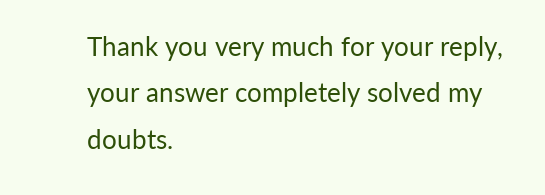Thank you very much for your reply, your answer completely solved my doubts.